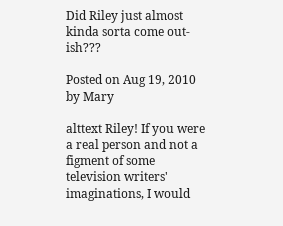Did Riley just almost kinda sorta come out-ish???

Posted on Aug 19, 2010 by Mary

alttext Riley! If you were a real person and not a figment of some television writers' imaginations, I would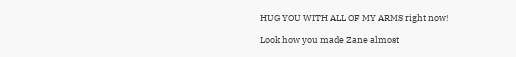HUG YOU WITH ALL OF MY ARMS right now!

Look how you made Zane almost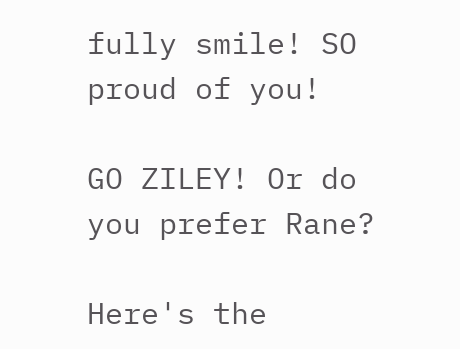fully smile! SO proud of you!

GO ZILEY! Or do you prefer Rane?

Here's the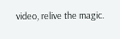video, relive the magic.